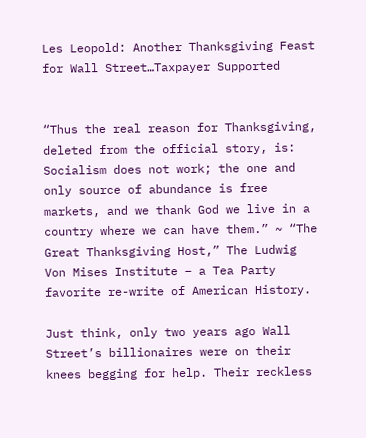Les Leopold: Another Thanksgiving Feast for Wall Street…Taxpayer Supported


“Thus the real reason for Thanksgiving, deleted from the official story, is: Socialism does not work; the one and only source of abundance is free markets, and we thank God we live in a country where we can have them.” ~ “The Great Thanksgiving Host,” The Ludwig Von Mises Institute – a Tea Party favorite re-write of American History.

Just think, only two years ago Wall Street’s billionaires were on their knees begging for help. Their reckless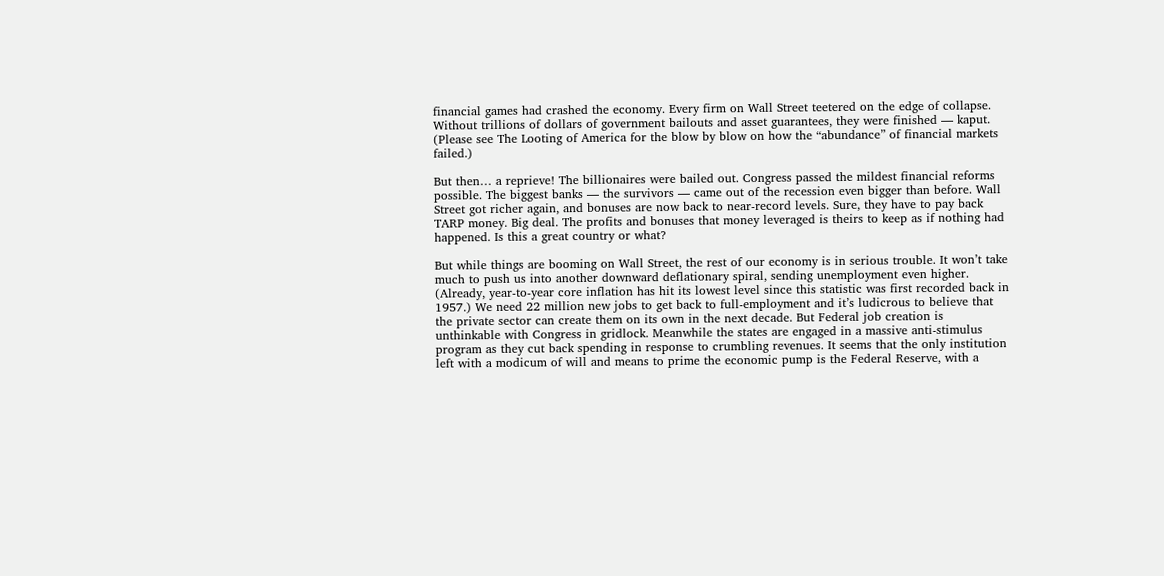financial games had crashed the economy. Every firm on Wall Street teetered on the edge of collapse. Without trillions of dollars of government bailouts and asset guarantees, they were finished — kaput. (Please see The Looting of America for the blow by blow on how the “abundance” of financial markets failed.)

But then… a reprieve! The billionaires were bailed out. Congress passed the mildest financial reforms possible. The biggest banks — the survivors — came out of the recession even bigger than before. Wall Street got richer again, and bonuses are now back to near-record levels. Sure, they have to pay back TARP money. Big deal. The profits and bonuses that money leveraged is theirs to keep as if nothing had happened. Is this a great country or what?

But while things are booming on Wall Street, the rest of our economy is in serious trouble. It won’t take much to push us into another downward deflationary spiral, sending unemployment even higher. (Already, year-to-year core inflation has hit its lowest level since this statistic was first recorded back in 1957.) We need 22 million new jobs to get back to full-employment and it’s ludicrous to believe that the private sector can create them on its own in the next decade. But Federal job creation is unthinkable with Congress in gridlock. Meanwhile the states are engaged in a massive anti-stimulus program as they cut back spending in response to crumbling revenues. It seems that the only institution left with a modicum of will and means to prime the economic pump is the Federal Reserve, with a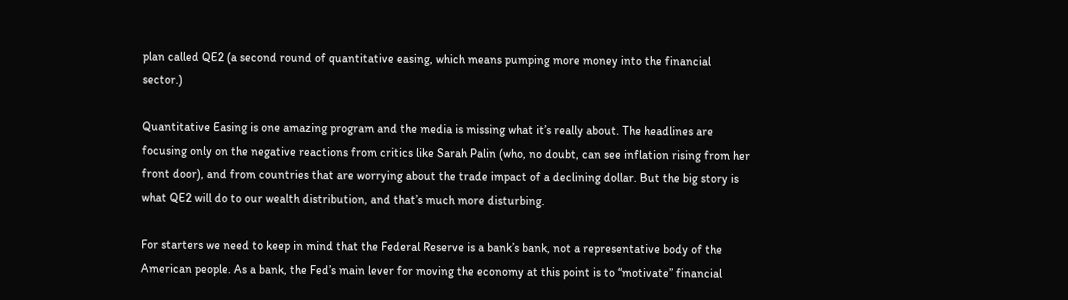plan called QE2 (a second round of quantitative easing, which means pumping more money into the financial sector.)

Quantitative Easing is one amazing program and the media is missing what it’s really about. The headlines are focusing only on the negative reactions from critics like Sarah Palin (who, no doubt, can see inflation rising from her front door), and from countries that are worrying about the trade impact of a declining dollar. But the big story is what QE2 will do to our wealth distribution, and that’s much more disturbing.

For starters we need to keep in mind that the Federal Reserve is a bank’s bank, not a representative body of the American people. As a bank, the Fed’s main lever for moving the economy at this point is to “motivate” financial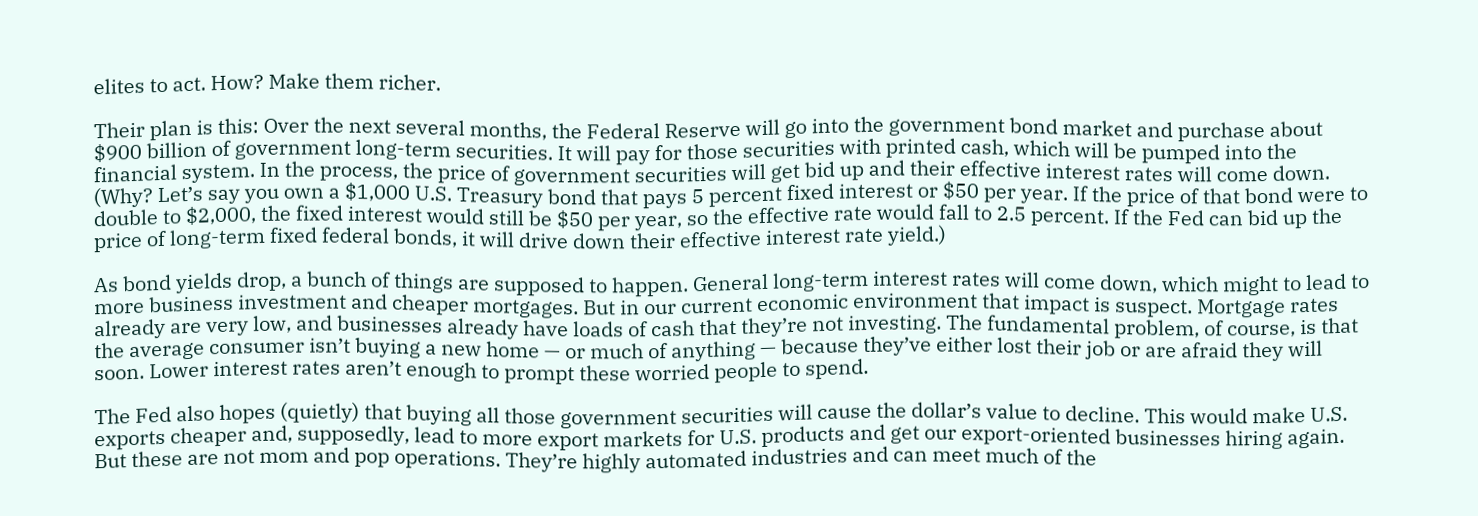elites to act. How? Make them richer.

Their plan is this: Over the next several months, the Federal Reserve will go into the government bond market and purchase about $900 billion of government long-term securities. It will pay for those securities with printed cash, which will be pumped into the financial system. In the process, the price of government securities will get bid up and their effective interest rates will come down. (Why? Let’s say you own a $1,000 U.S. Treasury bond that pays 5 percent fixed interest or $50 per year. If the price of that bond were to double to $2,000, the fixed interest would still be $50 per year, so the effective rate would fall to 2.5 percent. If the Fed can bid up the price of long-term fixed federal bonds, it will drive down their effective interest rate yield.)

As bond yields drop, a bunch of things are supposed to happen. General long-term interest rates will come down, which might to lead to more business investment and cheaper mortgages. But in our current economic environment that impact is suspect. Mortgage rates already are very low, and businesses already have loads of cash that they’re not investing. The fundamental problem, of course, is that the average consumer isn’t buying a new home — or much of anything — because they’ve either lost their job or are afraid they will soon. Lower interest rates aren’t enough to prompt these worried people to spend.

The Fed also hopes (quietly) that buying all those government securities will cause the dollar’s value to decline. This would make U.S. exports cheaper and, supposedly, lead to more export markets for U.S. products and get our export-oriented businesses hiring again. But these are not mom and pop operations. They’re highly automated industries and can meet much of the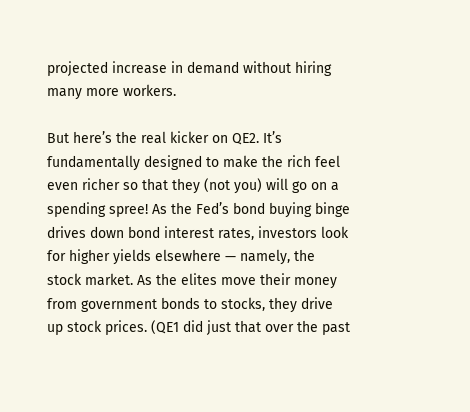projected increase in demand without hiring many more workers.

But here’s the real kicker on QE2. It’s fundamentally designed to make the rich feel even richer so that they (not you) will go on a spending spree! As the Fed’s bond buying binge drives down bond interest rates, investors look for higher yields elsewhere — namely, the stock market. As the elites move their money from government bonds to stocks, they drive up stock prices. (QE1 did just that over the past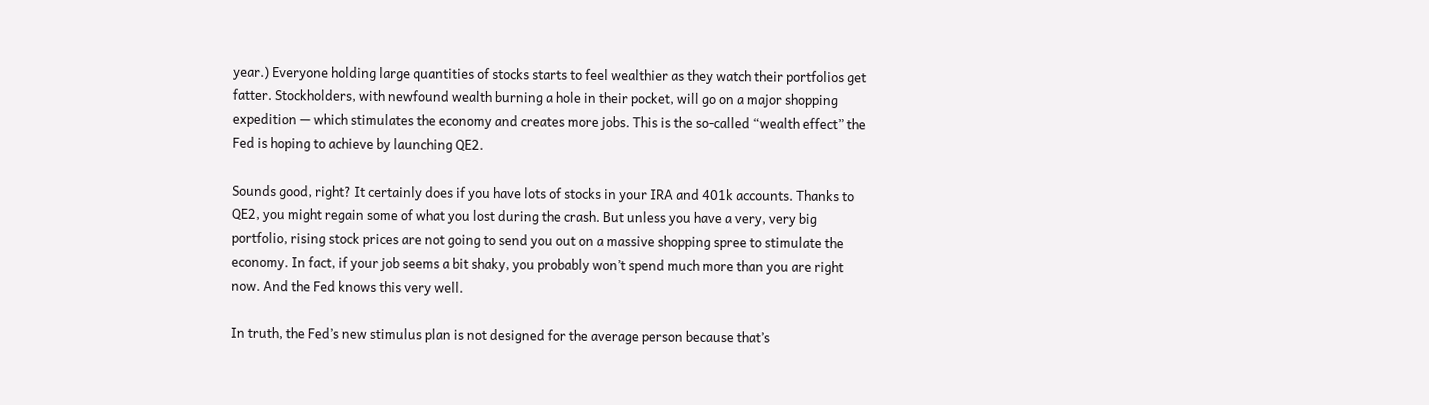year.) Everyone holding large quantities of stocks starts to feel wealthier as they watch their portfolios get fatter. Stockholders, with newfound wealth burning a hole in their pocket, will go on a major shopping expedition — which stimulates the economy and creates more jobs. This is the so-called “wealth effect” the Fed is hoping to achieve by launching QE2.

Sounds good, right? It certainly does if you have lots of stocks in your IRA and 401k accounts. Thanks to QE2, you might regain some of what you lost during the crash. But unless you have a very, very big portfolio, rising stock prices are not going to send you out on a massive shopping spree to stimulate the economy. In fact, if your job seems a bit shaky, you probably won’t spend much more than you are right now. And the Fed knows this very well.

In truth, the Fed’s new stimulus plan is not designed for the average person because that’s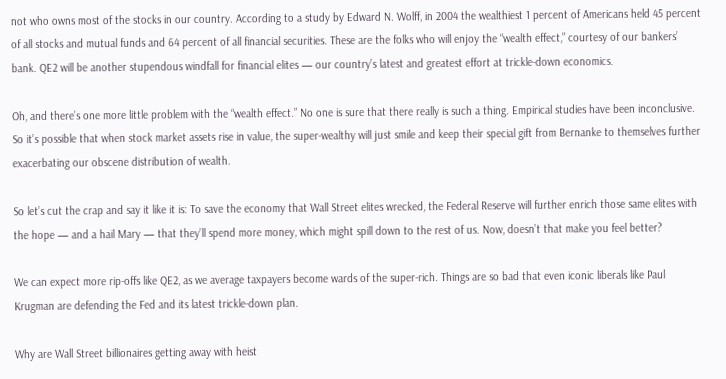not who owns most of the stocks in our country. According to a study by Edward N. Wolff, in 2004 the wealthiest 1 percent of Americans held 45 percent of all stocks and mutual funds and 64 percent of all financial securities. These are the folks who will enjoy the “wealth effect,” courtesy of our bankers’ bank. QE2 will be another stupendous windfall for financial elites — our country’s latest and greatest effort at trickle-down economics.

Oh, and there’s one more little problem with the “wealth effect.” No one is sure that there really is such a thing. Empirical studies have been inconclusive. So it’s possible that when stock market assets rise in value, the super-wealthy will just smile and keep their special gift from Bernanke to themselves further exacerbating our obscene distribution of wealth.

So let’s cut the crap and say it like it is: To save the economy that Wall Street elites wrecked, the Federal Reserve will further enrich those same elites with the hope — and a hail Mary — that they’ll spend more money, which might spill down to the rest of us. Now, doesn’t that make you feel better?

We can expect more rip-offs like QE2, as we average taxpayers become wards of the super-rich. Things are so bad that even iconic liberals like Paul Krugman are defending the Fed and its latest trickle-down plan.

Why are Wall Street billionaires getting away with heist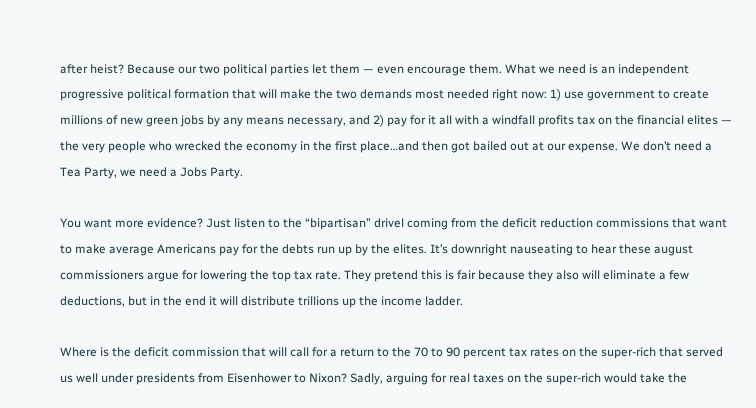after heist? Because our two political parties let them — even encourage them. What we need is an independent progressive political formation that will make the two demands most needed right now: 1) use government to create millions of new green jobs by any means necessary, and 2) pay for it all with a windfall profits tax on the financial elites — the very people who wrecked the economy in the first place…and then got bailed out at our expense. We don’t need a Tea Party, we need a Jobs Party.

You want more evidence? Just listen to the “bipartisan” drivel coming from the deficit reduction commissions that want to make average Americans pay for the debts run up by the elites. It’s downright nauseating to hear these august commissioners argue for lowering the top tax rate. They pretend this is fair because they also will eliminate a few deductions, but in the end it will distribute trillions up the income ladder.

Where is the deficit commission that will call for a return to the 70 to 90 percent tax rates on the super-rich that served us well under presidents from Eisenhower to Nixon? Sadly, arguing for real taxes on the super-rich would take the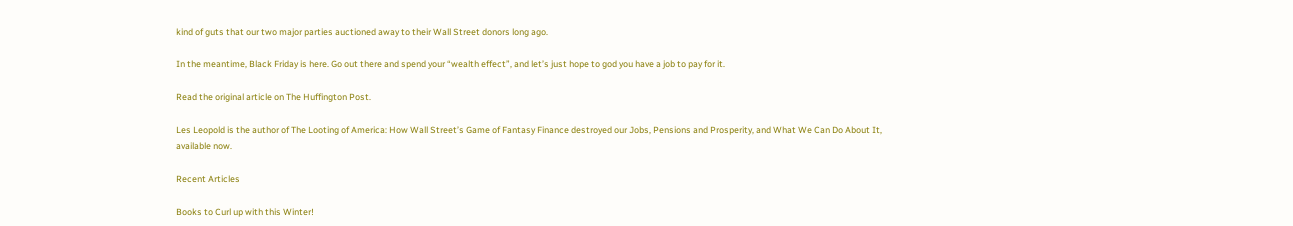kind of guts that our two major parties auctioned away to their Wall Street donors long ago.

In the meantime, Black Friday is here. Go out there and spend your “wealth effect”, and let’s just hope to god you have a job to pay for it.

Read the original article on The Huffington Post.

Les Leopold is the author of The Looting of America: How Wall Street’s Game of Fantasy Finance destroyed our Jobs, Pensions and Prosperity, and What We Can Do About It, available now.

Recent Articles

Books to Curl up with this Winter!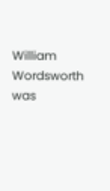William Wordsworth was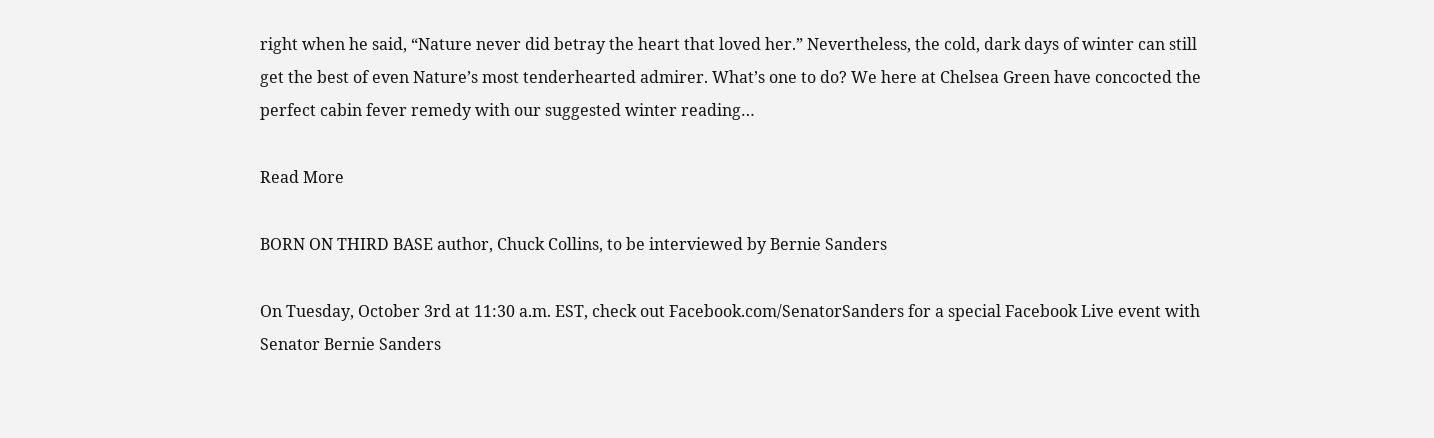right when he said, “Nature never did betray the heart that loved her.” Nevertheless, the cold, dark days of winter can still get the best of even Nature’s most tenderhearted admirer. What’s one to do? We here at Chelsea Green have concocted the perfect cabin fever remedy with our suggested winter reading…

Read More

BORN ON THIRD BASE author, Chuck Collins, to be interviewed by Bernie Sanders

On Tuesday, October 3rd at 11:30 a.m. EST, check out Facebook.com/SenatorSanders for a special Facebook Live event with Senator Bernie Sanders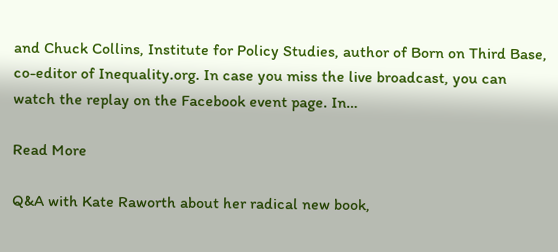and Chuck Collins, Institute for Policy Studies, author of Born on Third Base, co-editor of Inequality.org. In case you miss the live broadcast, you can watch the replay on the Facebook event page. In…

Read More

Q&A with Kate Raworth about her radical new book,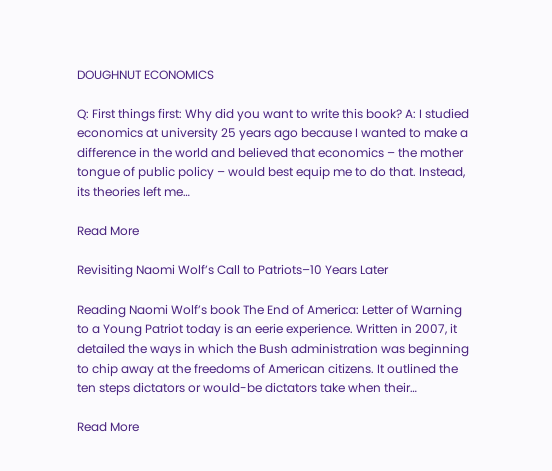DOUGHNUT ECONOMICS

Q: First things first: Why did you want to write this book? A: I studied economics at university 25 years ago because I wanted to make a difference in the world and believed that economics – the mother tongue of public policy – would best equip me to do that. Instead, its theories left me…

Read More

Revisiting Naomi Wolf’s Call to Patriots–10 Years Later

Reading Naomi Wolf’s book The End of America: Letter of Warning to a Young Patriot today is an eerie experience. Written in 2007, it detailed the ways in which the Bush administration was beginning to chip away at the freedoms of American citizens. It outlined the ten steps dictators or would-be dictators take when their…

Read More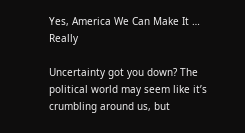Yes, America We Can Make It … Really

Uncertainty got you down? The political world may seem like it’s crumbling around us, but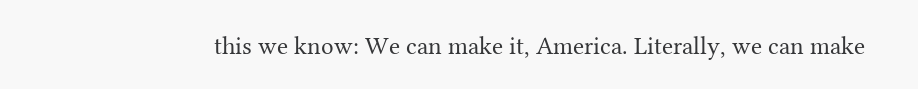this we know: We can make it, America. Literally, we can make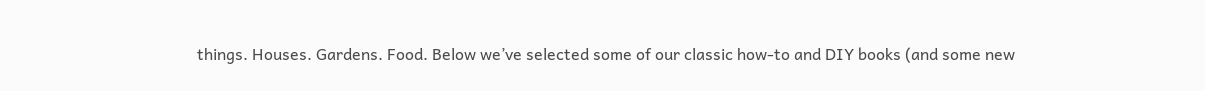things. Houses. Gardens. Food. Below we’ve selected some of our classic how-to and DIY books (and some new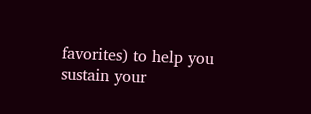favorites) to help you sustain your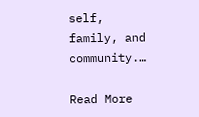self, family, and community.…

Read More